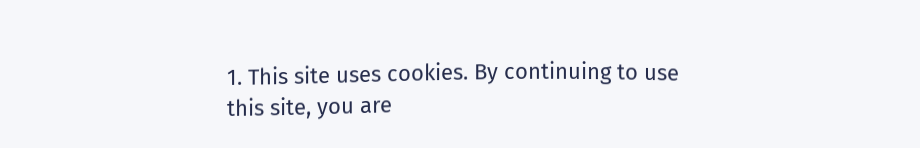1. This site uses cookies. By continuing to use this site, you are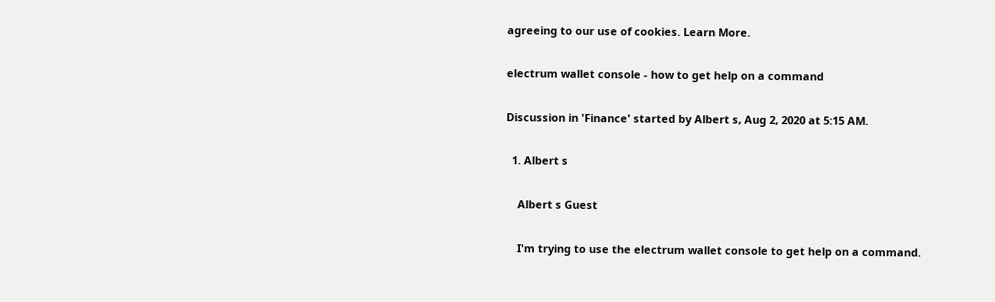agreeing to our use of cookies. Learn More.

electrum wallet console - how to get help on a command

Discussion in 'Finance' started by Albert s, Aug 2, 2020 at 5:15 AM.

  1. Albert s

    Albert s Guest

    I'm trying to use the electrum wallet console to get help on a command.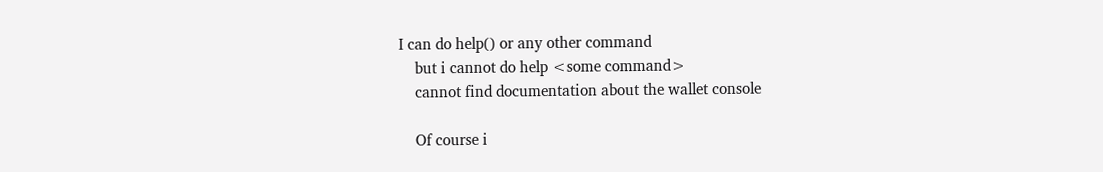I can do help() or any other command
    but i cannot do help <some command>
    cannot find documentation about the wallet console

    Of course i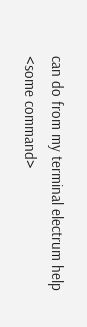can do from my terminal electrum help <some command>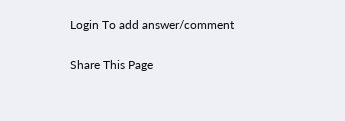Login To add answer/comment

Share This Page